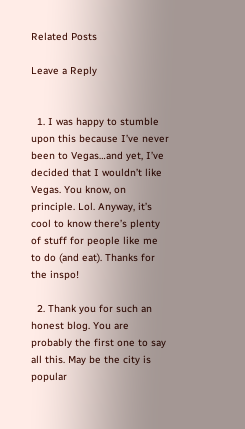Related Posts

Leave a Reply


  1. I was happy to stumble upon this because I’ve never been to Vegas…and yet, I’ve decided that I wouldn’t like Vegas. You know, on principle. Lol. Anyway, it’s cool to know there’s plenty of stuff for people like me to do (and eat). Thanks for the inspo!

  2. Thank you for such an honest blog. You are probably the first one to say all this. May be the city is popular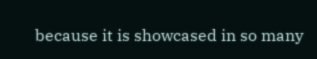because it is showcased in so many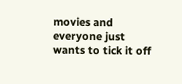movies and everyone just wants to tick it off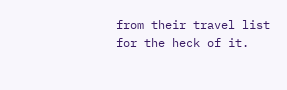from their travel list for the heck of it.